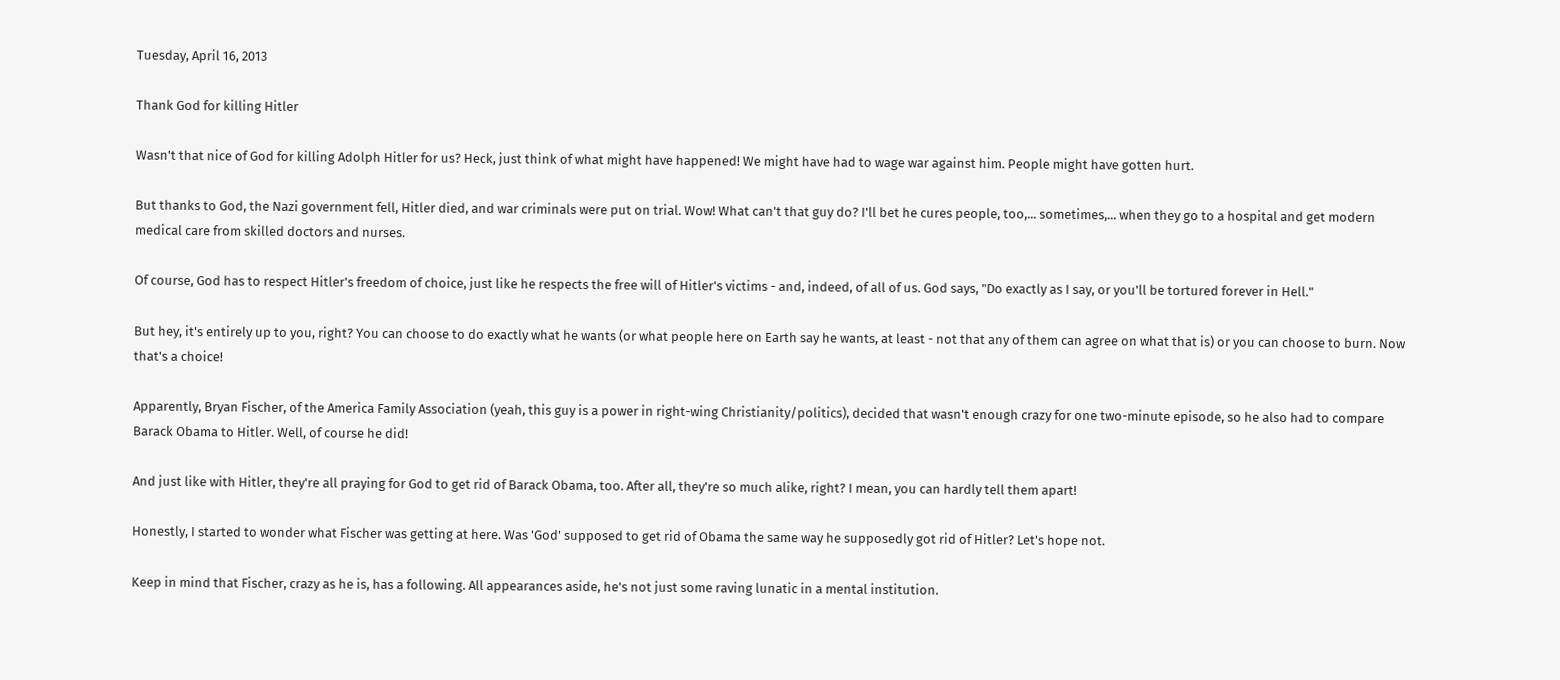Tuesday, April 16, 2013

Thank God for killing Hitler

Wasn't that nice of God for killing Adolph Hitler for us? Heck, just think of what might have happened! We might have had to wage war against him. People might have gotten hurt.

But thanks to God, the Nazi government fell, Hitler died, and war criminals were put on trial. Wow! What can't that guy do? I'll bet he cures people, too,... sometimes,... when they go to a hospital and get modern medical care from skilled doctors and nurses.

Of course, God has to respect Hitler's freedom of choice, just like he respects the free will of Hitler's victims - and, indeed, of all of us. God says, "Do exactly as I say, or you'll be tortured forever in Hell."

But hey, it's entirely up to you, right? You can choose to do exactly what he wants (or what people here on Earth say he wants, at least - not that any of them can agree on what that is) or you can choose to burn. Now that's a choice!

Apparently, Bryan Fischer, of the America Family Association (yeah, this guy is a power in right-wing Christianity/politics), decided that wasn't enough crazy for one two-minute episode, so he also had to compare Barack Obama to Hitler. Well, of course he did!

And just like with Hitler, they're all praying for God to get rid of Barack Obama, too. After all, they're so much alike, right? I mean, you can hardly tell them apart!

Honestly, I started to wonder what Fischer was getting at here. Was 'God' supposed to get rid of Obama the same way he supposedly got rid of Hitler? Let's hope not.

Keep in mind that Fischer, crazy as he is, has a following. All appearances aside, he's not just some raving lunatic in a mental institution.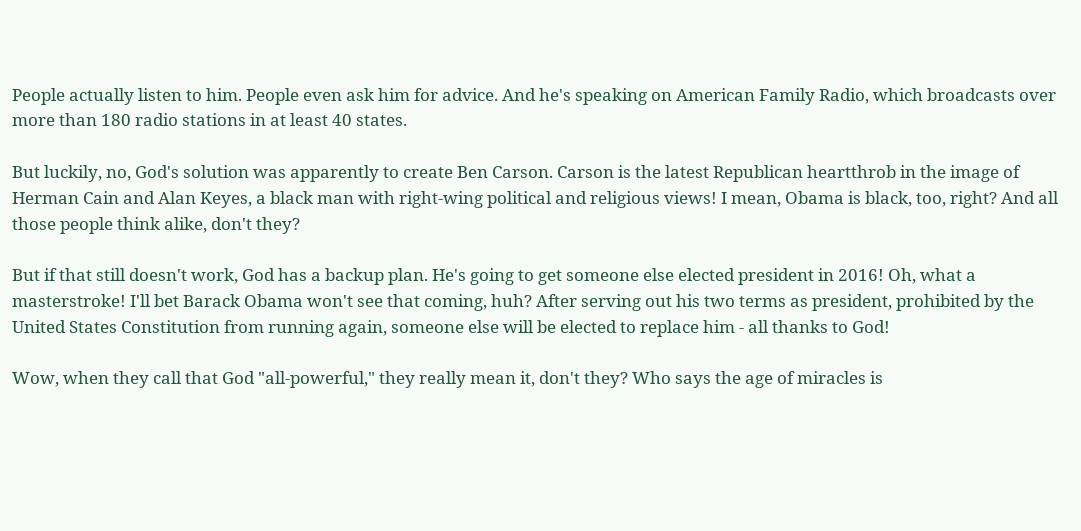People actually listen to him. People even ask him for advice. And he's speaking on American Family Radio, which broadcasts over more than 180 radio stations in at least 40 states.

But luckily, no, God's solution was apparently to create Ben Carson. Carson is the latest Republican heartthrob in the image of Herman Cain and Alan Keyes, a black man with right-wing political and religious views! I mean, Obama is black, too, right? And all those people think alike, don't they?

But if that still doesn't work, God has a backup plan. He's going to get someone else elected president in 2016! Oh, what a masterstroke! I'll bet Barack Obama won't see that coming, huh? After serving out his two terms as president, prohibited by the United States Constitution from running again, someone else will be elected to replace him - all thanks to God!

Wow, when they call that God "all-powerful," they really mean it, don't they? Who says the age of miracles is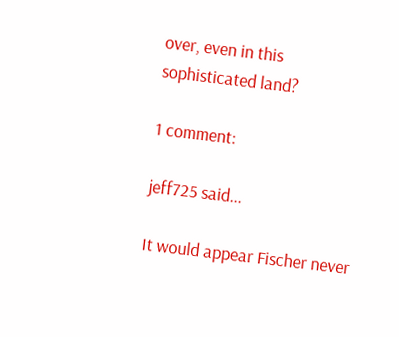over, even in this sophisticated land?

1 comment:

jeff725 said...

It would appear Fischer never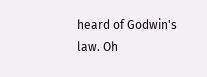heard of Godwin's law. Oh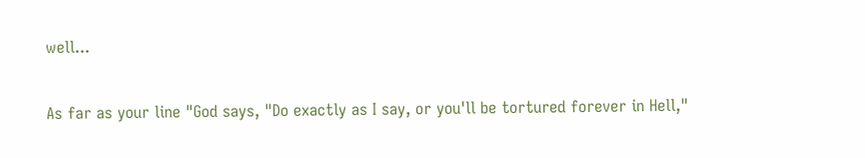well...

As far as your line "God says, "Do exactly as I say, or you'll be tortured forever in Hell,"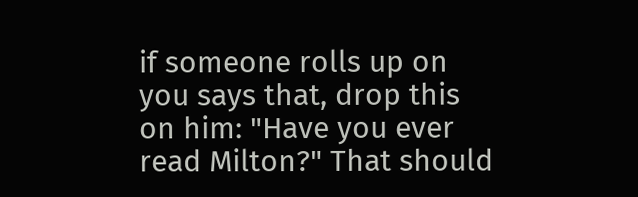if someone rolls up on you says that, drop this on him: "Have you ever read Milton?" That should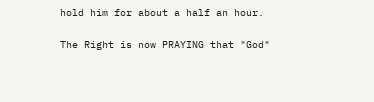hold him for about a half an hour.

The Right is now PRAYING that "God"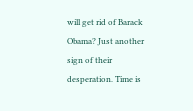will get rid of Barack Obama? Just another sign of their desperation. Time is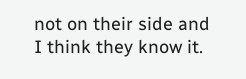not on their side and I think they know it.